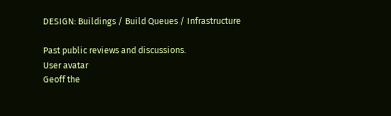DESIGN: Buildings / Build Queues / Infrastructure

Past public reviews and discussions.
User avatar
Geoff the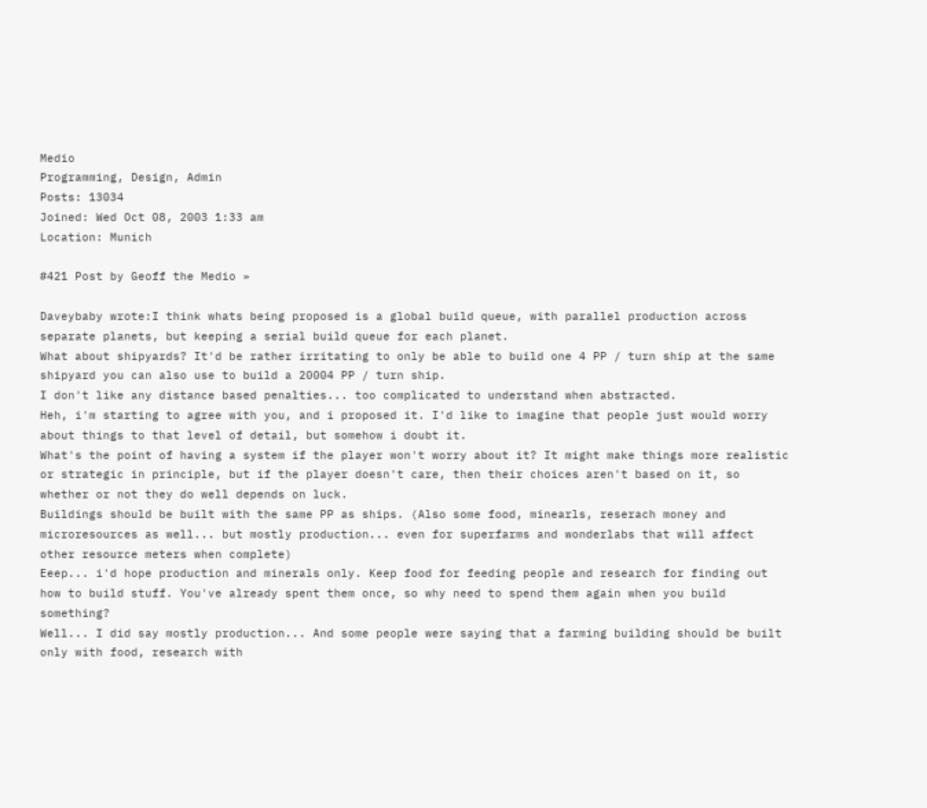Medio
Programming, Design, Admin
Posts: 13034
Joined: Wed Oct 08, 2003 1:33 am
Location: Munich

#421 Post by Geoff the Medio »

Daveybaby wrote:I think whats being proposed is a global build queue, with parallel production across separate planets, but keeping a serial build queue for each planet.
What about shipyards? It'd be rather irritating to only be able to build one 4 PP / turn ship at the same shipyard you can also use to build a 20004 PP / turn ship.
I don't like any distance based penalties... too complicated to understand when abstracted.
Heh, i'm starting to agree with you, and i proposed it. I'd like to imagine that people just would worry about things to that level of detail, but somehow i doubt it.
What's the point of having a system if the player won't worry about it? It might make things more realistic or strategic in principle, but if the player doesn't care, then their choices aren't based on it, so whether or not they do well depends on luck.
Buildings should be built with the same PP as ships. (Also some food, minearls, reserach money and microresources as well... but mostly production... even for superfarms and wonderlabs that will affect other resource meters when complete)
Eeep... i'd hope production and minerals only. Keep food for feeding people and research for finding out how to build stuff. You've already spent them once, so why need to spend them again when you build something?
Well... I did say mostly production... And some people were saying that a farming building should be built only with food, research with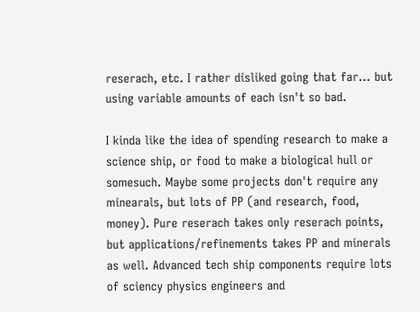reserach, etc. I rather disliked going that far... but using variable amounts of each isn't so bad.

I kinda like the idea of spending research to make a science ship, or food to make a biological hull or somesuch. Maybe some projects don't require any minearals, but lots of PP (and research, food, money). Pure reserach takes only reserach points, but applications/refinements takes PP and minerals as well. Advanced tech ship components require lots of sciency physics engineers and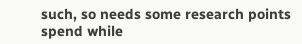such, so needs some research points spend while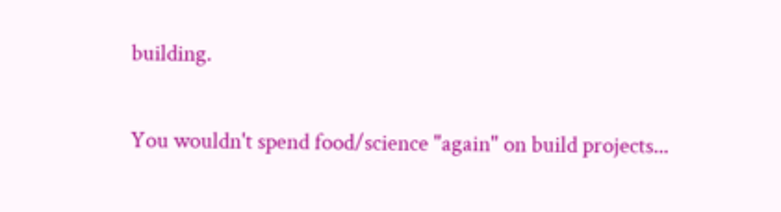building.

You wouldn't spend food/science "again" on build projects...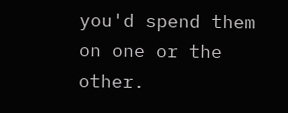you'd spend them on one or the other.